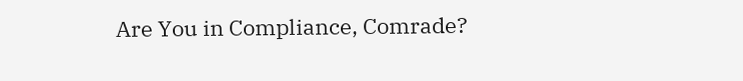Are You in Compliance, Comrade?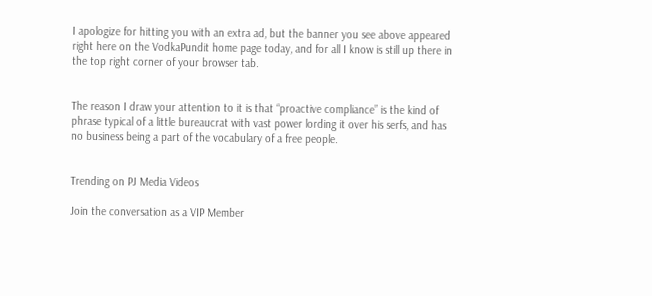I apologize for hitting you with an extra ad, but the banner you see above appeared right here on the VodkaPundit home page today, and for all I know is still up there in the top right corner of your browser tab.


The reason I draw your attention to it is that “proactive compliance” is the kind of phrase typical of a little bureaucrat with vast power lording it over his serfs, and has no business being a part of the vocabulary of a free people.


Trending on PJ Media Videos

Join the conversation as a VIP Member